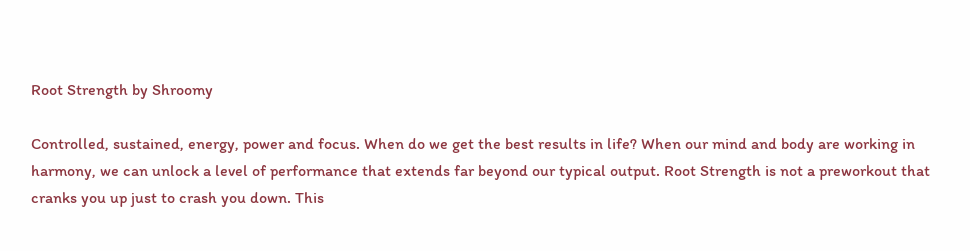Root Strength by Shroomy

Controlled, sustained, energy, power and focus. When do we get the best results in life? When our mind and body are working in harmony, we can unlock a level of performance that extends far beyond our typical output. Root Strength is not a preworkout that cranks you up just to crash you down. This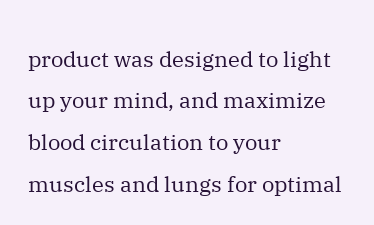product was designed to light up your mind, and maximize blood circulation to your muscles and lungs for optimal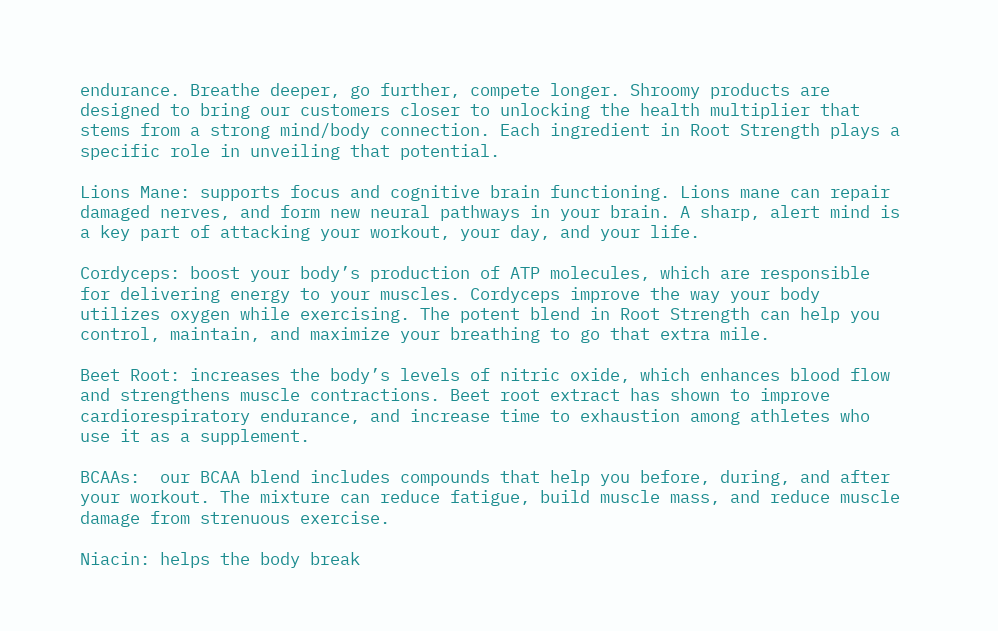endurance. Breathe deeper, go further, compete longer. Shroomy products are designed to bring our customers closer to unlocking the health multiplier that stems from a strong mind/body connection. Each ingredient in Root Strength plays a specific role in unveiling that potential.

Lions Mane: supports focus and cognitive brain functioning. Lions mane can repair damaged nerves, and form new neural pathways in your brain. A sharp, alert mind is a key part of attacking your workout, your day, and your life.

Cordyceps: boost your body’s production of ATP molecules, which are responsible for delivering energy to your muscles. Cordyceps improve the way your body utilizes oxygen while exercising. The potent blend in Root Strength can help you control, maintain, and maximize your breathing to go that extra mile.

Beet Root: increases the body’s levels of nitric oxide, which enhances blood flow and strengthens muscle contractions. Beet root extract has shown to improve cardiorespiratory endurance, and increase time to exhaustion among athletes who use it as a supplement.

BCAAs:  our BCAA blend includes compounds that help you before, during, and after your workout. The mixture can reduce fatigue, build muscle mass, and reduce muscle damage from strenuous exercise.

Niacin: helps the body break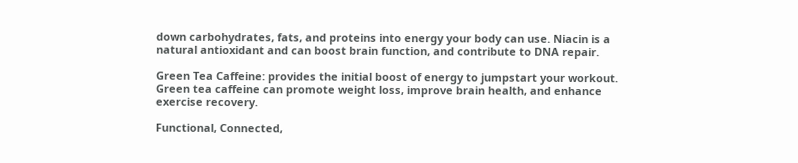down carbohydrates, fats, and proteins into energy your body can use. Niacin is a natural antioxidant and can boost brain function, and contribute to DNA repair.

Green Tea Caffeine: provides the initial boost of energy to jumpstart your workout. Green tea caffeine can promote weight loss, improve brain health, and enhance exercise recovery.

Functional, Connected,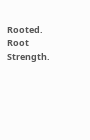Rooted. Root Strength.